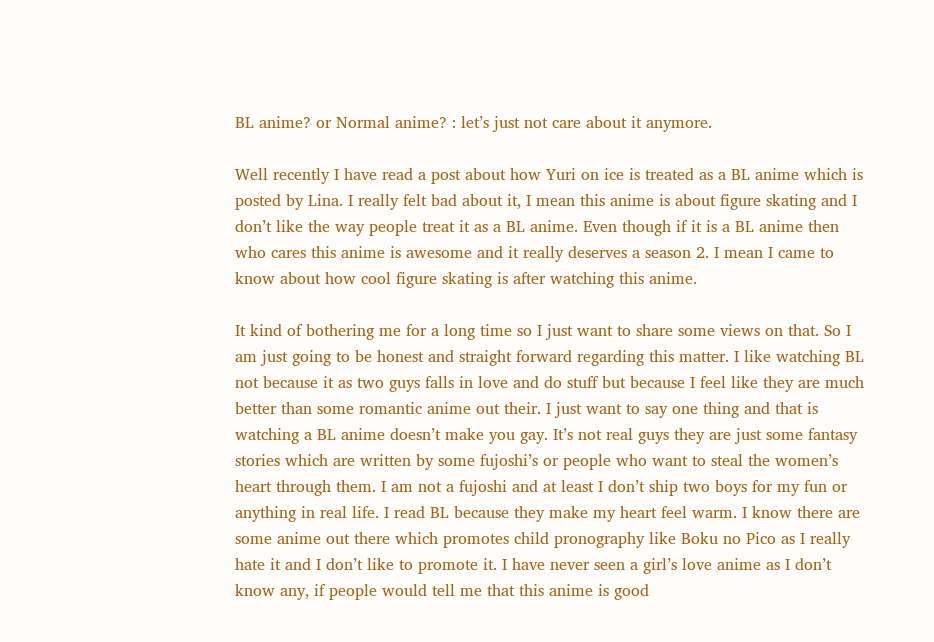BL anime? or Normal anime? : let’s just not care about it anymore.

Well recently I have read a post about how Yuri on ice is treated as a BL anime which is posted by Lina. I really felt bad about it, I mean this anime is about figure skating and I don’t like the way people treat it as a BL anime. Even though if it is a BL anime then who cares this anime is awesome and it really deserves a season 2. I mean I came to know about how cool figure skating is after watching this anime.

It kind of bothering me for a long time so I just want to share some views on that. So I am just going to be honest and straight forward regarding this matter. I like watching BL not because it as two guys falls in love and do stuff but because I feel like they are much better than some romantic anime out their. I just want to say one thing and that is watching a BL anime doesn’t make you gay. It’s not real guys they are just some fantasy stories which are written by some fujoshi’s or people who want to steal the women’s heart through them. I am not a fujoshi and at least I don’t ship two boys for my fun or anything in real life. I read BL because they make my heart feel warm. I know there are some anime out there which promotes child pronography like Boku no Pico as I really hate it and I don’t like to promote it. I have never seen a girl’s love anime as I don’t know any, if people would tell me that this anime is good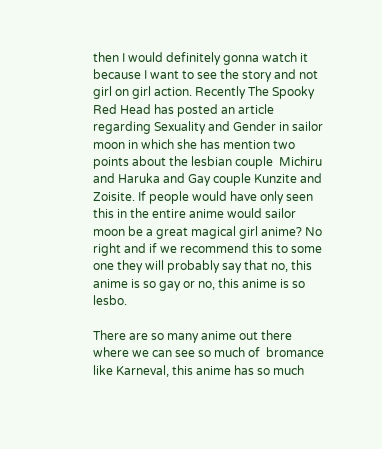then I would definitely gonna watch it because I want to see the story and not girl on girl action. Recently The Spooky Red Head has posted an article regarding Sexuality and Gender in sailor moon in which she has mention two points about the lesbian couple  Michiru and Haruka and Gay couple Kunzite and Zoisite. If people would have only seen this in the entire anime would sailor moon be a great magical girl anime? No right and if we recommend this to some one they will probably say that no, this anime is so gay or no, this anime is so lesbo.

There are so many anime out there where we can see so much of  bromance like Karneval, this anime has so much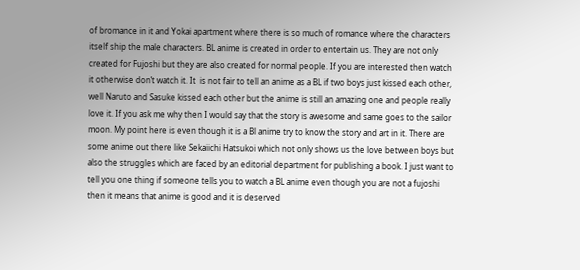of bromance in it and Yokai apartment where there is so much of romance where the characters itself ship the male characters. BL anime is created in order to entertain us. They are not only created for Fujoshi but they are also created for normal people. If you are interested then watch it otherwise don’t watch it. It  is not fair to tell an anime as a BL if two boys just kissed each other, well Naruto and Sasuke kissed each other but the anime is still an amazing one and people really love it. If you ask me why then I would say that the story is awesome and same goes to the sailor moon. My point here is even though it is a Bl anime try to know the story and art in it. There are some anime out there like Sekaiichi Hatsukoi which not only shows us the love between boys but also the struggles which are faced by an editorial department for publishing a book. I just want to tell you one thing if someone tells you to watch a BL anime even though you are not a fujoshi then it means that anime is good and it is deserved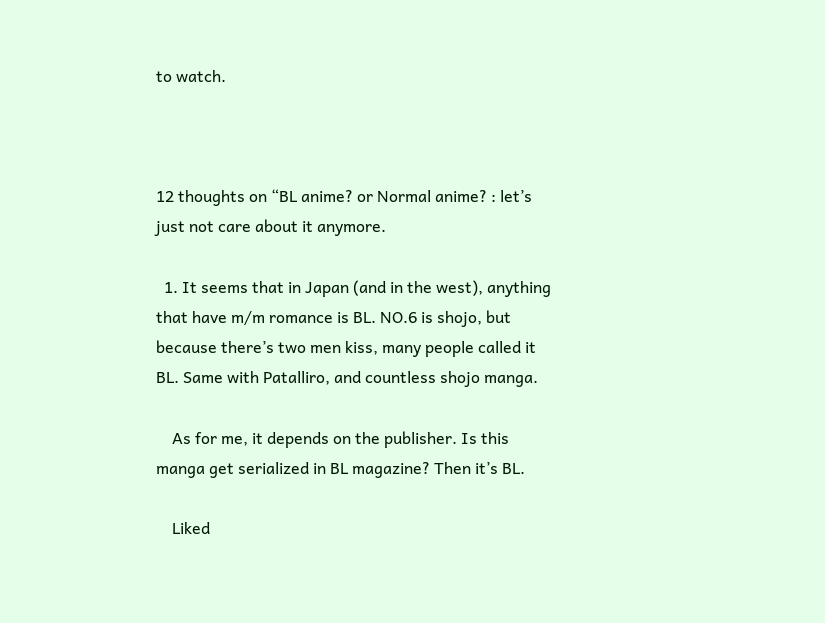to watch.



12 thoughts on “BL anime? or Normal anime? : let’s just not care about it anymore.

  1. It seems that in Japan (and in the west), anything that have m/m romance is BL. NO.6 is shojo, but because there’s two men kiss, many people called it BL. Same with Patalliro, and countless shojo manga.

    As for me, it depends on the publisher. Is this manga get serialized in BL magazine? Then it’s BL.

    Liked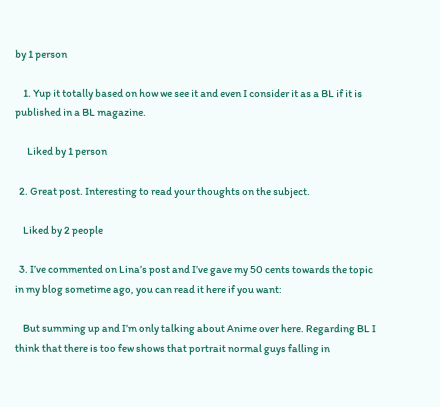by 1 person

    1. Yup it totally based on how we see it and even I consider it as a BL if it is published in a BL magazine.

      Liked by 1 person

  2. Great post. Interesting to read your thoughts on the subject.

    Liked by 2 people

  3. I’ve commented on Lina’s post and I’ve gave my 50 cents towards the topic in my blog sometime ago, you can read it here if you want:

    But summing up and I’m only talking about Anime over here. Regarding BL I think that there is too few shows that portrait normal guys falling in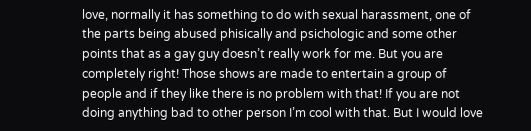love, normally it has something to do with sexual harassment, one of the parts being abused phisically and psichologic and some other points that as a gay guy doesn’t really work for me. But you are completely right! Those shows are made to entertain a group of people and if they like there is no problem with that! If you are not doing anything bad to other person I’m cool with that. But I would love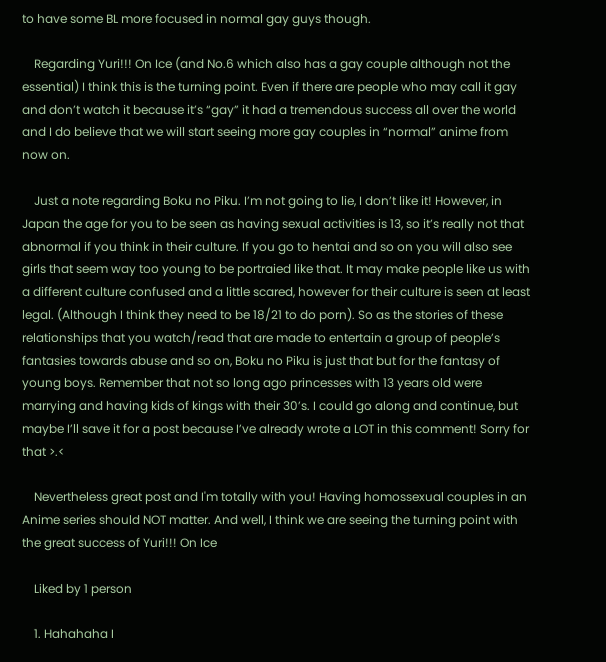to have some BL more focused in normal gay guys though.

    Regarding Yuri!!! On Ice (and No.6 which also has a gay couple although not the essential) I think this is the turning point. Even if there are people who may call it gay and don’t watch it because it’s “gay” it had a tremendous success all over the world and I do believe that we will start seeing more gay couples in “normal” anime from now on.

    Just a note regarding Boku no Piku. I’m not going to lie, I don’t like it! However, in Japan the age for you to be seen as having sexual activities is 13, so it’s really not that abnormal if you think in their culture. If you go to hentai and so on you will also see girls that seem way too young to be portraied like that. It may make people like us with a different culture confused and a little scared, however for their culture is seen at least legal. (Although I think they need to be 18/21 to do porn). So as the stories of these relationships that you watch/read that are made to entertain a group of people’s fantasies towards abuse and so on, Boku no Piku is just that but for the fantasy of young boys. Remember that not so long ago princesses with 13 years old were marrying and having kids of kings with their 30’s. I could go along and continue, but maybe I’ll save it for a post because I’ve already wrote a LOT in this comment! Sorry for that >.<

    Nevertheless great post and I'm totally with you! Having homossexual couples in an Anime series should NOT matter. And well, I think we are seeing the turning point with the great success of Yuri!!! On Ice

    Liked by 1 person

    1. Hahahaha I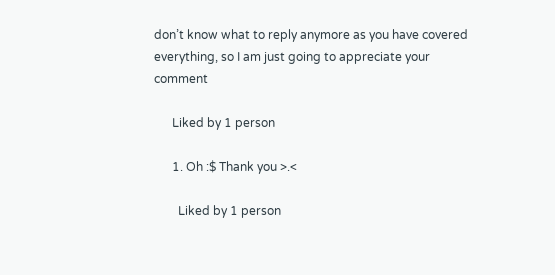don’t know what to reply anymore as you have covered everything, so I am just going to appreciate your comment

      Liked by 1 person

      1. Oh :$ Thank you >.<

        Liked by 1 person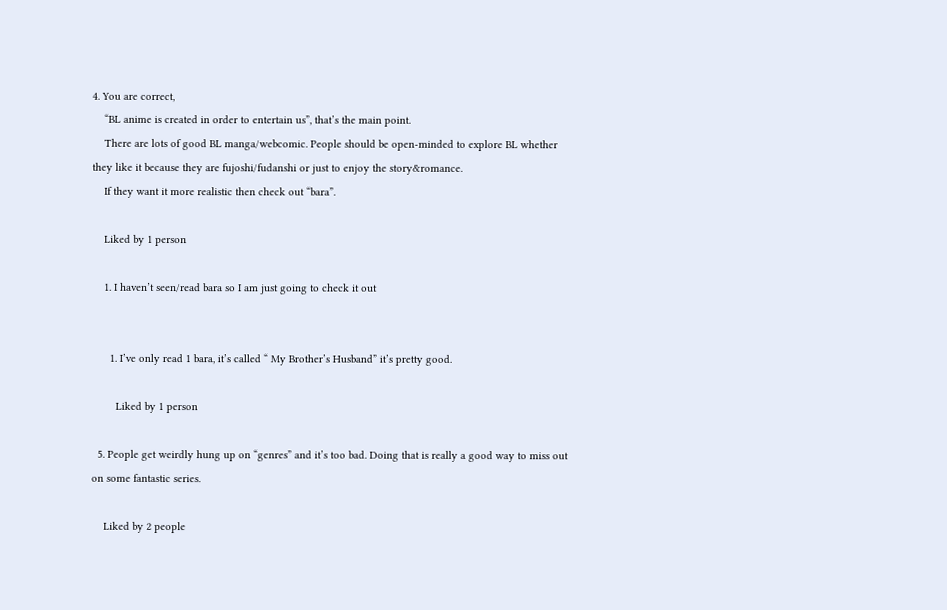4. You are correct,
    “BL anime is created in order to entertain us”, that’s the main point.
    There are lots of good BL manga/webcomic. People should be open-minded to explore BL whether they like it because they are fujoshi/fudanshi or just to enjoy the story&romance.
    If they want it more realistic then check out “bara”.

    Liked by 1 person

    1. I haven’t seen/read bara so I am just going to check it out


      1. I’ve only read 1 bara, it’s called “ My Brother’s Husband” it’s pretty good.

        Liked by 1 person

  5. People get weirdly hung up on “genres” and it’s too bad. Doing that is really a good way to miss out on some fantastic series.

    Liked by 2 people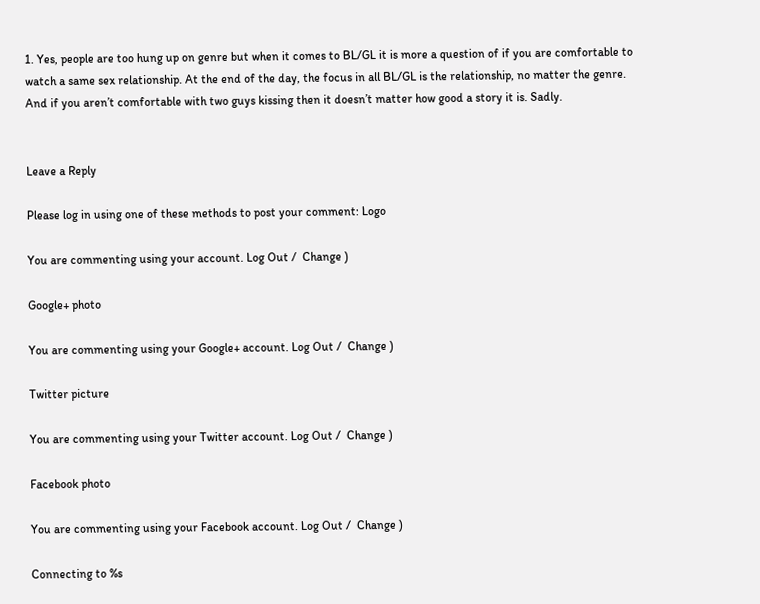1. Yes, people are too hung up on genre but when it comes to BL/GL it is more a question of if you are comfortable to watch a same sex relationship. At the end of the day, the focus in all BL/GL is the relationship, no matter the genre. And if you aren’t comfortable with two guys kissing then it doesn’t matter how good a story it is. Sadly.


Leave a Reply

Please log in using one of these methods to post your comment: Logo

You are commenting using your account. Log Out /  Change )

Google+ photo

You are commenting using your Google+ account. Log Out /  Change )

Twitter picture

You are commenting using your Twitter account. Log Out /  Change )

Facebook photo

You are commenting using your Facebook account. Log Out /  Change )

Connecting to %s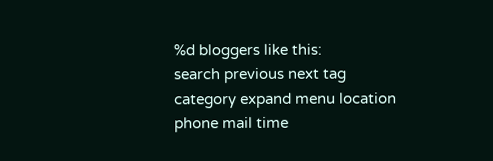%d bloggers like this:
search previous next tag category expand menu location phone mail time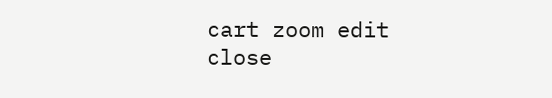cart zoom edit close